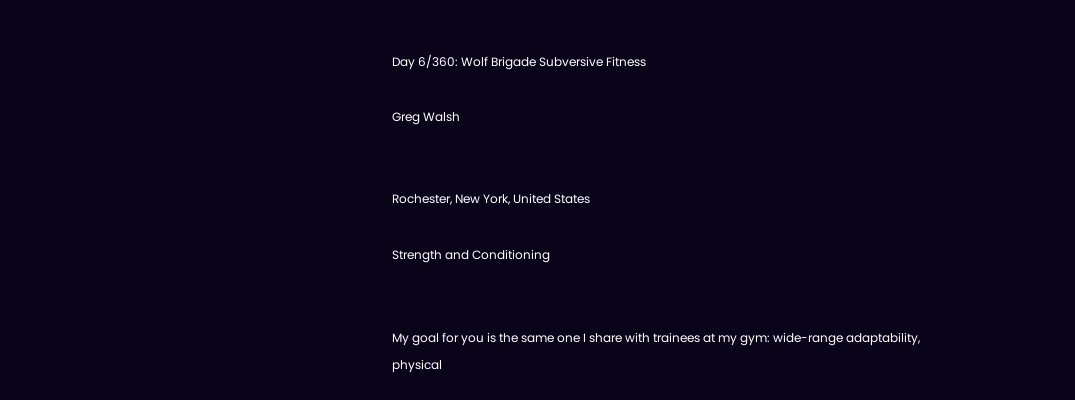Day 6/360: Wolf Brigade Subversive Fitness

Greg Walsh


Rochester, New York, United States

Strength and Conditioning


My goal for you is the same one I share with trainees at my gym: wide-range adaptability, physical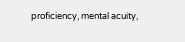proficiency, mental acuity,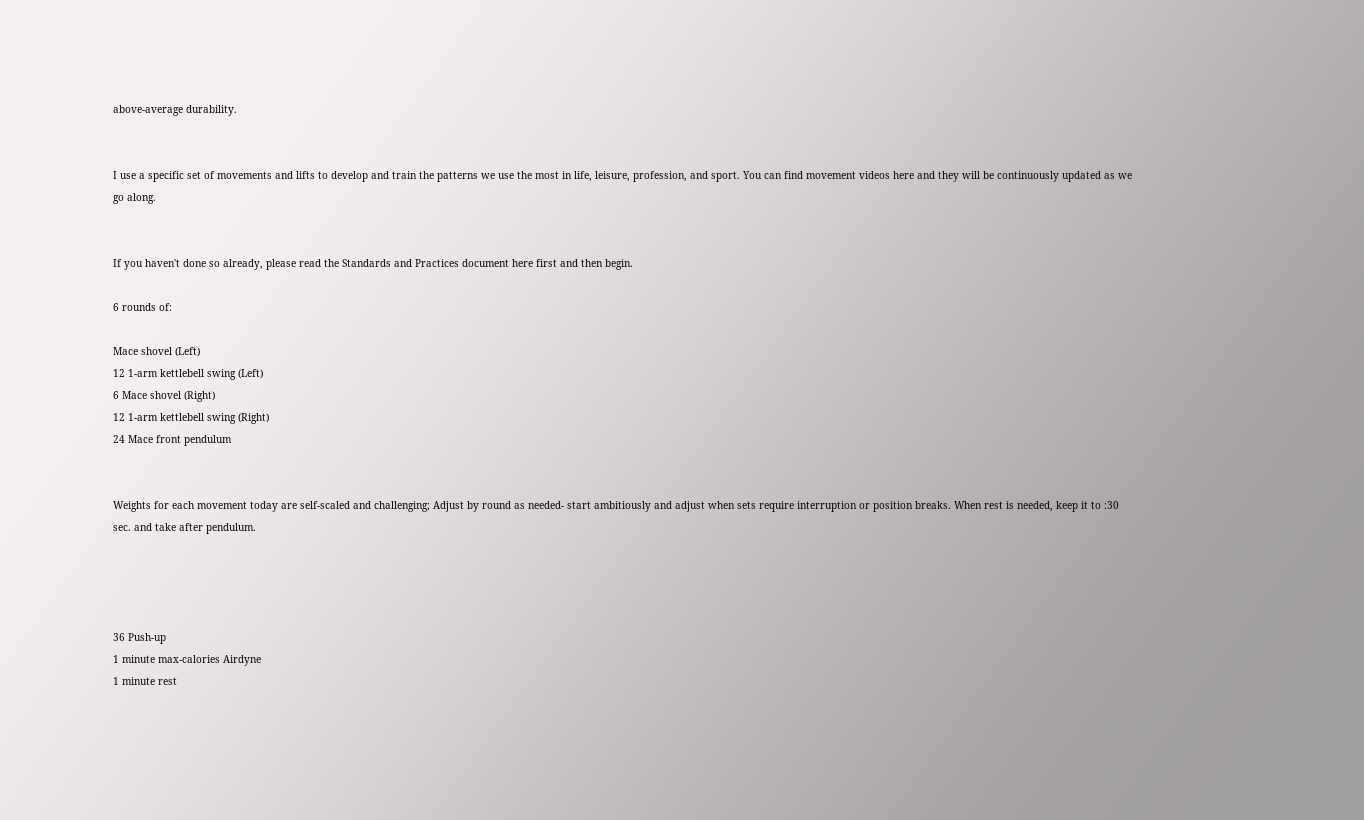above-average durability.


I use a specific set of movements and lifts to develop and train the patterns we use the most in life, leisure, profession, and sport. You can find movement videos here and they will be continuously updated as we go along.


If you haven't done so already, please read the Standards and Practices document here first and then begin.

6 rounds of:

Mace shovel (Left)
12 1-arm kettlebell swing (Left)
6 Mace shovel (Right)
12 1-arm kettlebell swing (Right)
24 Mace front pendulum


Weights for each movement today are self-scaled and challenging; Adjust by round as needed- start ambitiously and adjust when sets require interruption or position breaks. When rest is needed, keep it to :30 sec. and take after pendulum.




36 Push-up
1 minute max-calories Airdyne
1 minute rest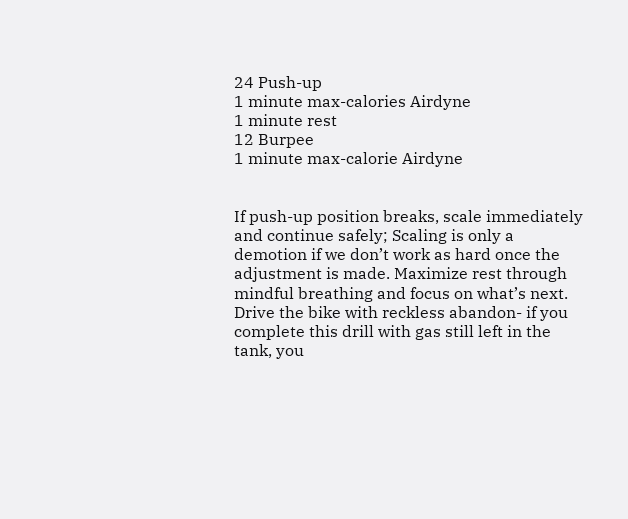24 Push-up
1 minute max-calories Airdyne
1 minute rest
12 Burpee
1 minute max-calorie Airdyne


If push-up position breaks, scale immediately and continue safely; Scaling is only a demotion if we don’t work as hard once the adjustment is made. Maximize rest through mindful breathing and focus on what’s next. Drive the bike with reckless abandon- if you complete this drill with gas still left in the tank, you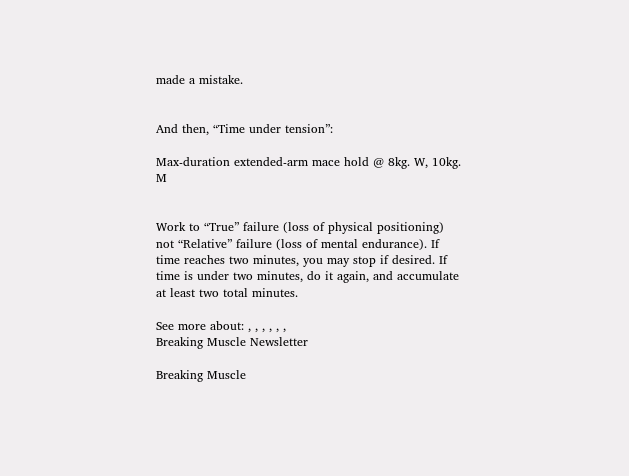made a mistake.


And then, “Time under tension”:

Max-duration extended-arm mace hold @ 8kg. W, 10kg. M


Work to “True” failure (loss of physical positioning) not “Relative” failure (loss of mental endurance). If time reaches two minutes, you may stop if desired. If time is under two minutes, do it again, and accumulate at least two total minutes.

See more about: , , , , , ,
Breaking Muscle Newsletter

Breaking Muscle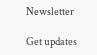Newsletter

Get updates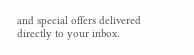and special offers delivered directly to your inbox.